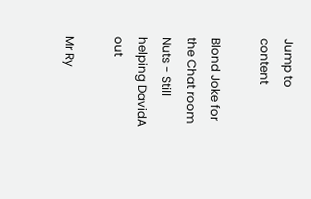Jump to content

Blond Joke for the Chat room Nuts - Still helping DavidA out

Mr Ry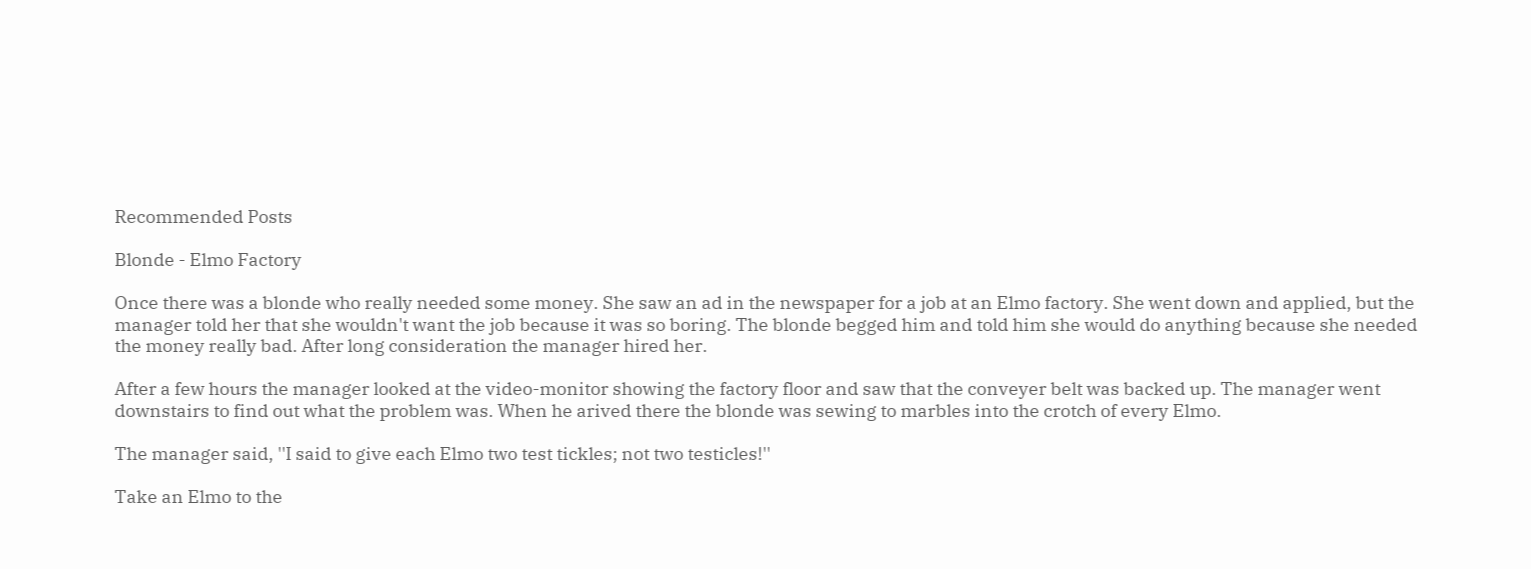Recommended Posts

Blonde - Elmo Factory

Once there was a blonde who really needed some money. She saw an ad in the newspaper for a job at an Elmo factory. She went down and applied, but the manager told her that she wouldn't want the job because it was so boring. The blonde begged him and told him she would do anything because she needed the money really bad. After long consideration the manager hired her.

After a few hours the manager looked at the video-monitor showing the factory floor and saw that the conveyer belt was backed up. The manager went downstairs to find out what the problem was. When he arived there the blonde was sewing to marbles into the crotch of every Elmo.

The manager said, ''I said to give each Elmo two test tickles; not two testicles!''

Take an Elmo to the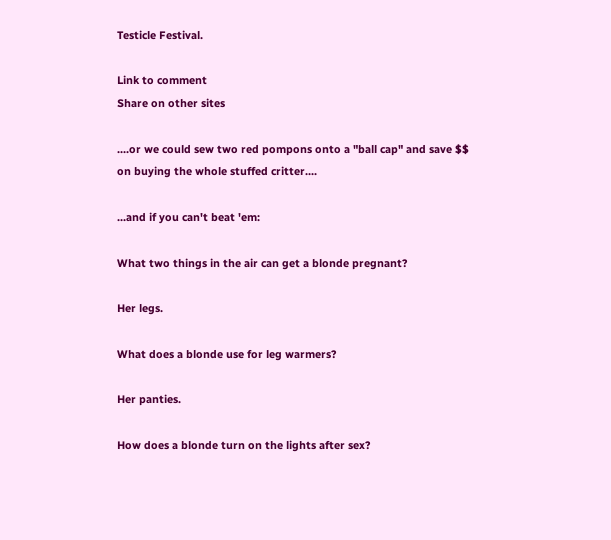Testicle Festival.

Link to comment
Share on other sites

....or we could sew two red pompons onto a "ball cap" and save $$ on buying the whole stuffed critter....

...and if you can't beat 'em:

What two things in the air can get a blonde pregnant?

Her legs.

What does a blonde use for leg warmers?

Her panties.

How does a blonde turn on the lights after sex?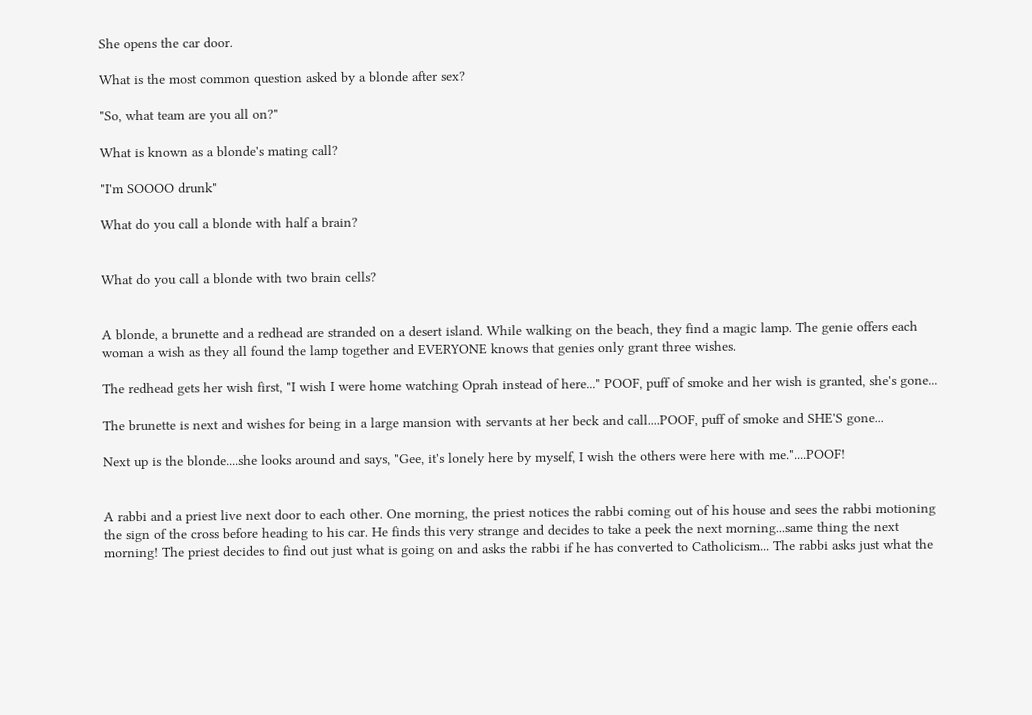She opens the car door.

What is the most common question asked by a blonde after sex?

"So, what team are you all on?"

What is known as a blonde's mating call?

"I'm SOOOO drunk"

What do you call a blonde with half a brain?


What do you call a blonde with two brain cells?


A blonde, a brunette and a redhead are stranded on a desert island. While walking on the beach, they find a magic lamp. The genie offers each woman a wish as they all found the lamp together and EVERYONE knows that genies only grant three wishes.

The redhead gets her wish first, "I wish I were home watching Oprah instead of here..." POOF, puff of smoke and her wish is granted, she's gone...

The brunette is next and wishes for being in a large mansion with servants at her beck and call....POOF, puff of smoke and SHE'S gone...

Next up is the blonde....she looks around and says, "Gee, it's lonely here by myself, I wish the others were here with me."....POOF!


A rabbi and a priest live next door to each other. One morning, the priest notices the rabbi coming out of his house and sees the rabbi motioning the sign of the cross before heading to his car. He finds this very strange and decides to take a peek the next morning...same thing the next morning! The priest decides to find out just what is going on and asks the rabbi if he has converted to Catholicism... The rabbi asks just what the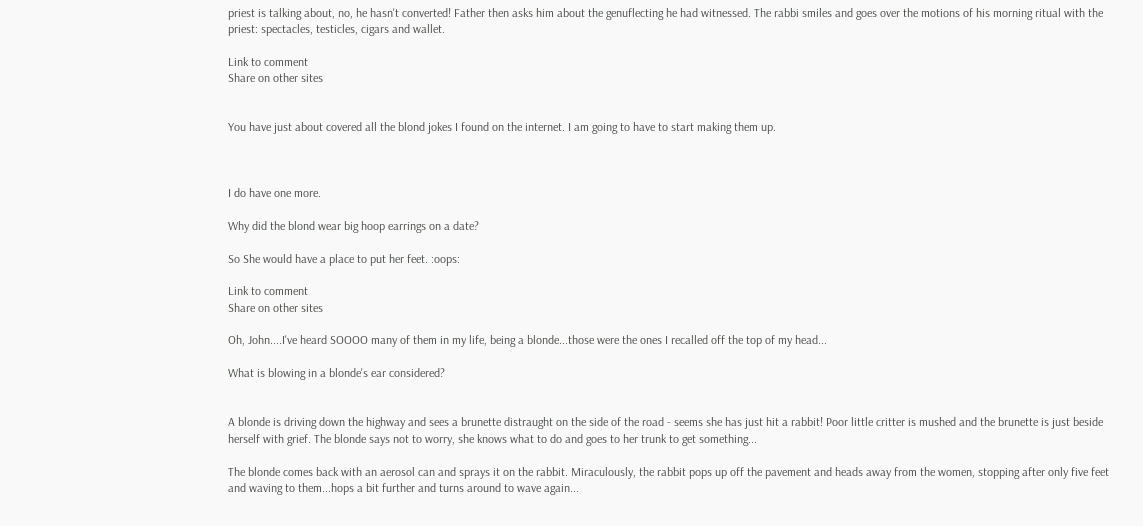priest is talking about, no, he hasn't converted! Father then asks him about the genuflecting he had witnessed. The rabbi smiles and goes over the motions of his morning ritual with the priest: spectacles, testicles, cigars and wallet.

Link to comment
Share on other sites


You have just about covered all the blond jokes I found on the internet. I am going to have to start making them up.



I do have one more.

Why did the blond wear big hoop earrings on a date?

So She would have a place to put her feet. :oops:

Link to comment
Share on other sites

Oh, John....I've heard SOOOO many of them in my life, being a blonde...those were the ones I recalled off the top of my head...

What is blowing in a blonde's ear considered?


A blonde is driving down the highway and sees a brunette distraught on the side of the road - seems she has just hit a rabbit! Poor little critter is mushed and the brunette is just beside herself with grief. The blonde says not to worry, she knows what to do and goes to her trunk to get something...

The blonde comes back with an aerosol can and sprays it on the rabbit. Miraculously, the rabbit pops up off the pavement and heads away from the women, stopping after only five feet and waving to them...hops a bit further and turns around to wave again...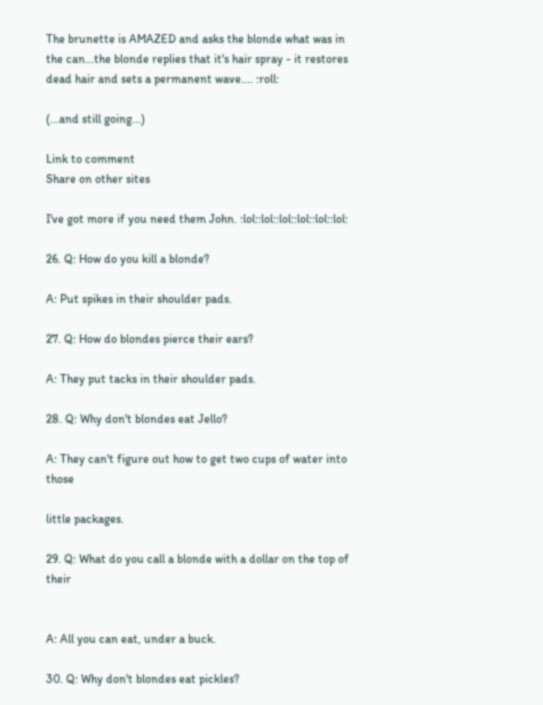The brunette is AMAZED and asks the blonde what was in the can...the blonde replies that it's hair spray - it restores dead hair and sets a permanent wave.... :roll:

(...and still going...)

Link to comment
Share on other sites

I've got more if you need them John. :lol::lol::lol::lol::lol::lol:

26. Q: How do you kill a blonde?

A: Put spikes in their shoulder pads.

27. Q: How do blondes pierce their ears?

A: They put tacks in their shoulder pads.

28. Q: Why don't blondes eat Jello?

A: They can't figure out how to get two cups of water into those

little packages.

29. Q: What do you call a blonde with a dollar on the top of their


A: All you can eat, under a buck.

30. Q: Why don't blondes eat pickles?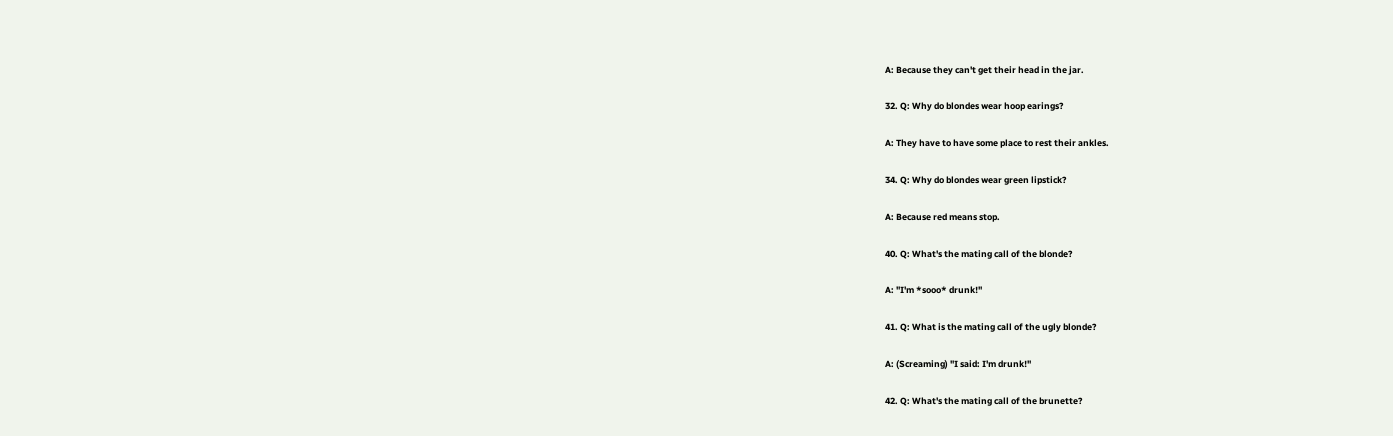A: Because they can't get their head in the jar.

32. Q: Why do blondes wear hoop earings?

A: They have to have some place to rest their ankles.

34. Q: Why do blondes wear green lipstick?

A: Because red means stop.

40. Q: What's the mating call of the blonde?

A: "I'm *sooo* drunk!"

41. Q: What is the mating call of the ugly blonde?

A: (Screaming) "I said: I'm drunk!"

42. Q: What's the mating call of the brunette?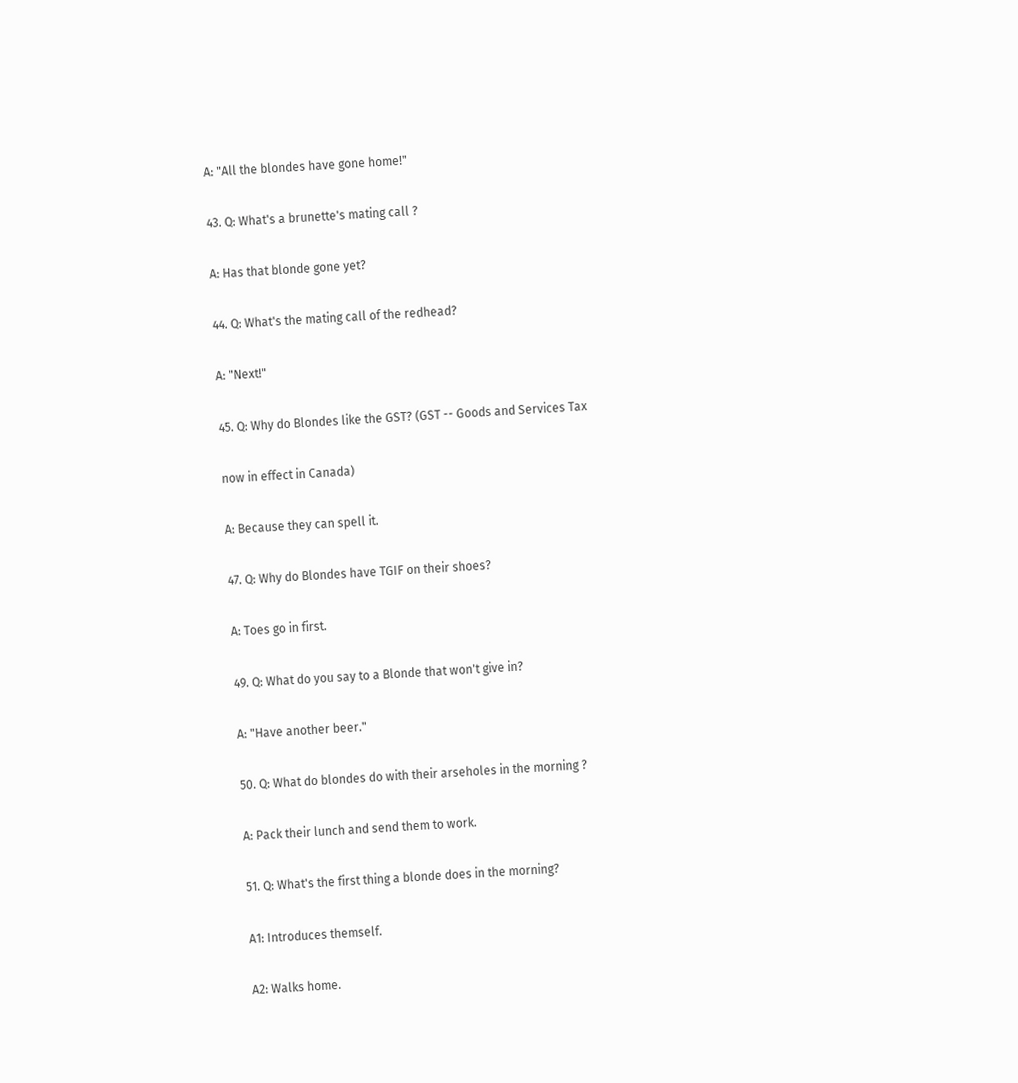A: "All the blondes have gone home!"

43. Q: What's a brunette's mating call ?

A: Has that blonde gone yet?

44. Q: What's the mating call of the redhead?

A: "Next!"

45. Q: Why do Blondes like the GST? (GST -- Goods and Services Tax

now in effect in Canada)

A: Because they can spell it.

47. Q: Why do Blondes have TGIF on their shoes?

A: Toes go in first.

49. Q: What do you say to a Blonde that won't give in?

A: "Have another beer."

50. Q: What do blondes do with their arseholes in the morning ?

A: Pack their lunch and send them to work.

51. Q: What's the first thing a blonde does in the morning?

A1: Introduces themself.

A2: Walks home.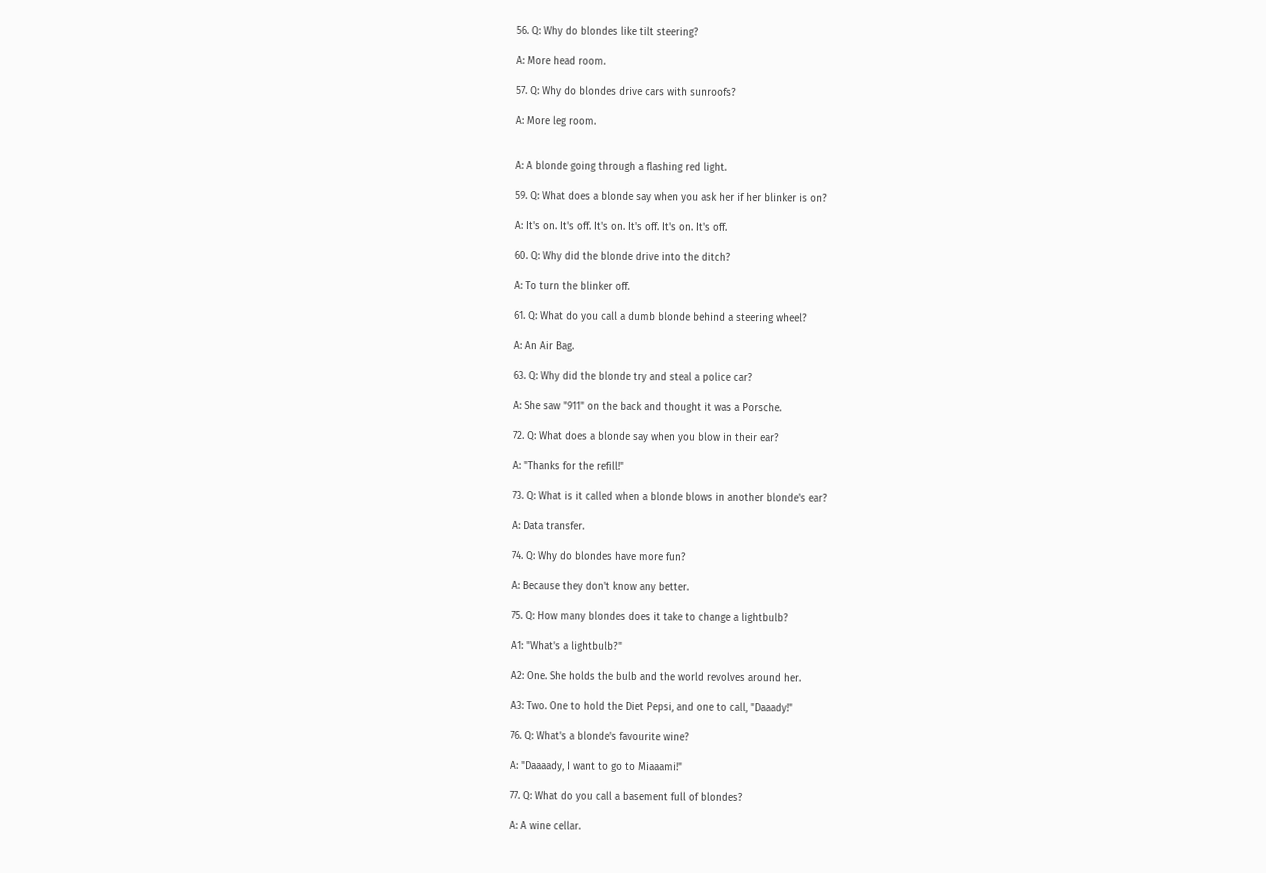56. Q: Why do blondes like tilt steering?

A: More head room.

57. Q: Why do blondes drive cars with sunroofs?

A: More leg room.


A: A blonde going through a flashing red light.

59. Q: What does a blonde say when you ask her if her blinker is on?

A: It's on. It's off. It's on. It's off. It's on. It's off.

60. Q: Why did the blonde drive into the ditch?

A: To turn the blinker off.

61. Q: What do you call a dumb blonde behind a steering wheel?

A: An Air Bag.

63. Q: Why did the blonde try and steal a police car?

A: She saw "911" on the back and thought it was a Porsche.

72. Q: What does a blonde say when you blow in their ear?

A: "Thanks for the refill!"

73. Q: What is it called when a blonde blows in another blonde's ear?

A: Data transfer.

74. Q: Why do blondes have more fun?

A: Because they don't know any better.

75. Q: How many blondes does it take to change a lightbulb?

A1: "What's a lightbulb?"

A2: One. She holds the bulb and the world revolves around her.

A3: Two. One to hold the Diet Pepsi, and one to call, "Daaady!"

76. Q: What's a blonde's favourite wine?

A: "Daaaady, I want to go to Miaaami!"

77. Q: What do you call a basement full of blondes?

A: A wine cellar.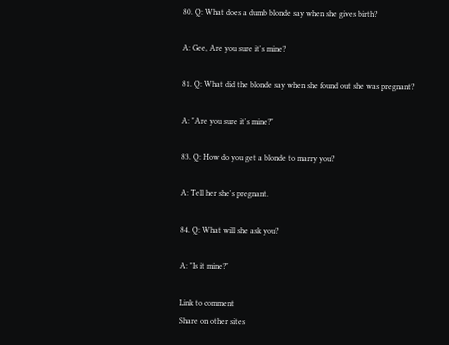80. Q: What does a dumb blonde say when she gives birth?

A: Gee, Are you sure it's mine?

81. Q: What did the blonde say when she found out she was pregnant?

A: "Are you sure it's mine?"

83. Q: How do you get a blonde to marry you?

A: Tell her she's pregnant.

84. Q: What will she ask you?

A: "Is it mine?"

Link to comment
Share on other sites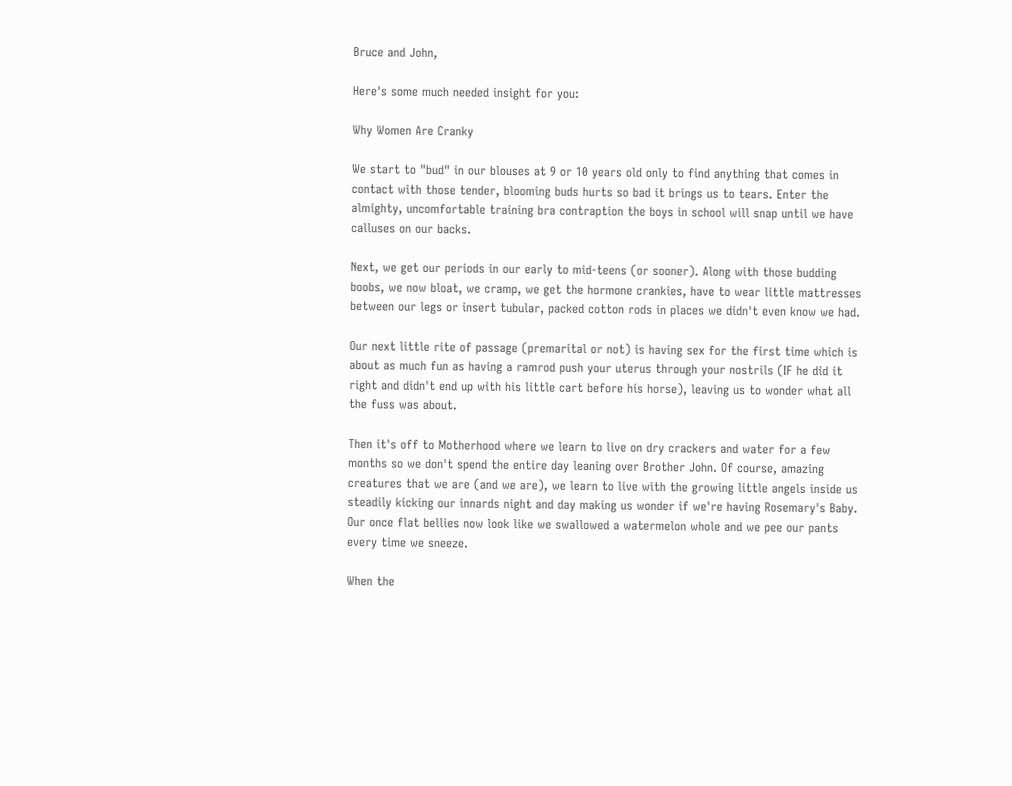Bruce and John,

Here's some much needed insight for you:

Why Women Are Cranky

We start to "bud" in our blouses at 9 or 10 years old only to find anything that comes in contact with those tender, blooming buds hurts so bad it brings us to tears. Enter the almighty, uncomfortable training bra contraption the boys in school will snap until we have calluses on our backs.

Next, we get our periods in our early to mid-teens (or sooner). Along with those budding boobs, we now bloat, we cramp, we get the hormone crankies, have to wear little mattresses between our legs or insert tubular, packed cotton rods in places we didn't even know we had.

Our next little rite of passage (premarital or not) is having sex for the first time which is about as much fun as having a ramrod push your uterus through your nostrils (IF he did it right and didn't end up with his little cart before his horse), leaving us to wonder what all the fuss was about.

Then it's off to Motherhood where we learn to live on dry crackers and water for a few months so we don't spend the entire day leaning over Brother John. Of course, amazing creatures that we are (and we are), we learn to live with the growing little angels inside us steadily kicking our innards night and day making us wonder if we're having Rosemary's Baby. Our once flat bellies now look like we swallowed a watermelon whole and we pee our pants every time we sneeze.

When the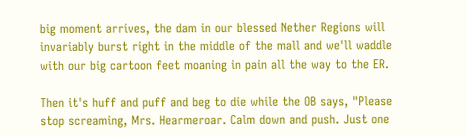big moment arrives, the dam in our blessed Nether Regions will invariably burst right in the middle of the mall and we'll waddle with our big cartoon feet moaning in pain all the way to the ER.

Then it's huff and puff and beg to die while the OB says, "Please stop screaming, Mrs. Hearmeroar. Calm down and push. Just one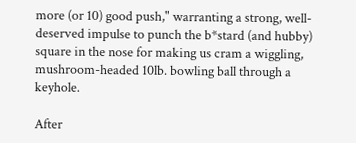more (or 10) good push," warranting a strong, well-deserved impulse to punch the b*stard (and hubby) square in the nose for making us cram a wiggling, mushroom-headed 10lb. bowling ball through a keyhole.

After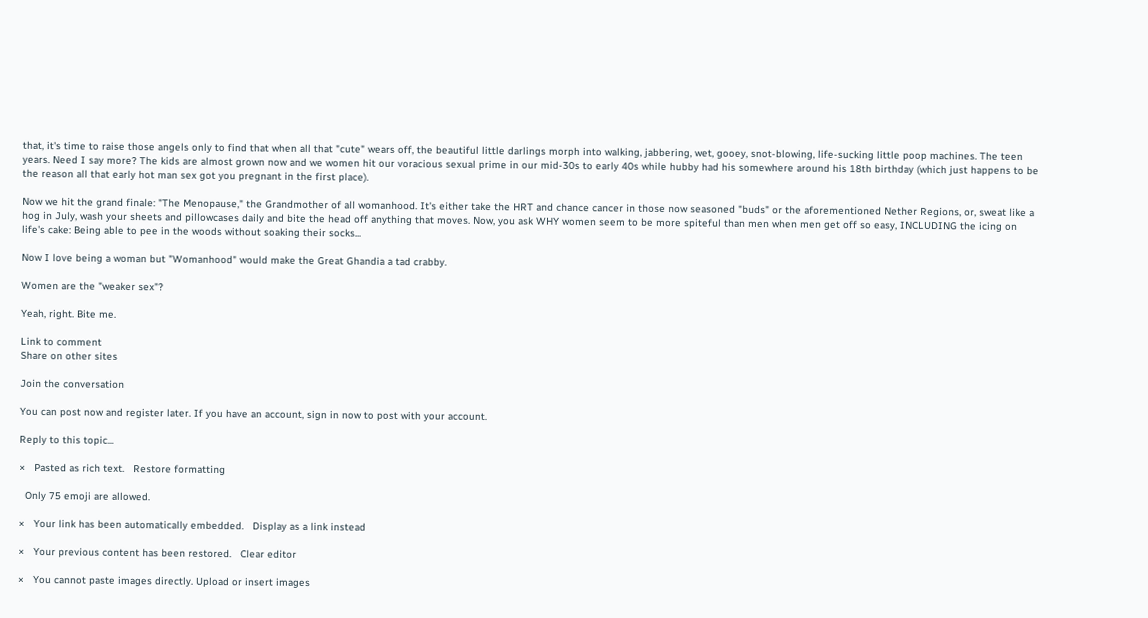that, it's time to raise those angels only to find that when all that "cute" wears off, the beautiful little darlings morph into walking, jabbering, wet, gooey, snot-blowing, life-sucking little poop machines. The teen years. Need I say more? The kids are almost grown now and we women hit our voracious sexual prime in our mid-30s to early 40s while hubby had his somewhere around his 18th birthday (which just happens to be the reason all that early hot man sex got you pregnant in the first place).

Now we hit the grand finale: "The Menopause," the Grandmother of all womanhood. It's either take the HRT and chance cancer in those now seasoned "buds" or the aforementioned Nether Regions, or, sweat like a hog in July, wash your sheets and pillowcases daily and bite the head off anything that moves. Now, you ask WHY women seem to be more spiteful than men when men get off so easy, INCLUDING the icing on life's cake: Being able to pee in the woods without soaking their socks...

Now I love being a woman but "Womanhood" would make the Great Ghandia a tad crabby.

Women are the "weaker sex"?

Yeah, right. Bite me.

Link to comment
Share on other sites

Join the conversation

You can post now and register later. If you have an account, sign in now to post with your account.

Reply to this topic...

×   Pasted as rich text.   Restore formatting

  Only 75 emoji are allowed.

×   Your link has been automatically embedded.   Display as a link instead

×   Your previous content has been restored.   Clear editor

×   You cannot paste images directly. Upload or insert images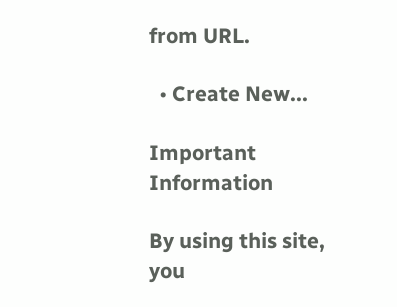from URL.

  • Create New...

Important Information

By using this site, you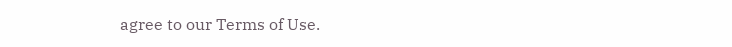agree to our Terms of Use.